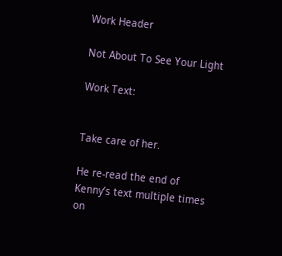Work Header

Not About To See Your Light

Work Text:


Take care of her.

He re-read the end of Kenny’s text multiple times on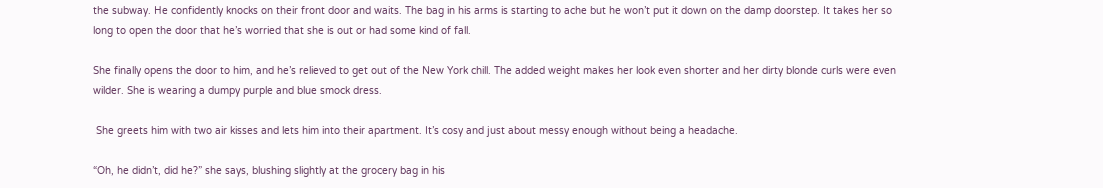the subway. He confidently knocks on their front door and waits. The bag in his arms is starting to ache but he won’t put it down on the damp doorstep. It takes her so long to open the door that he’s worried that she is out or had some kind of fall.

She finally opens the door to him, and he’s relieved to get out of the New York chill. The added weight makes her look even shorter and her dirty blonde curls were even wilder. She is wearing a dumpy purple and blue smock dress.

 She greets him with two air kisses and lets him into their apartment. It’s cosy and just about messy enough without being a headache.

“Oh, he didn’t, did he?” she says, blushing slightly at the grocery bag in his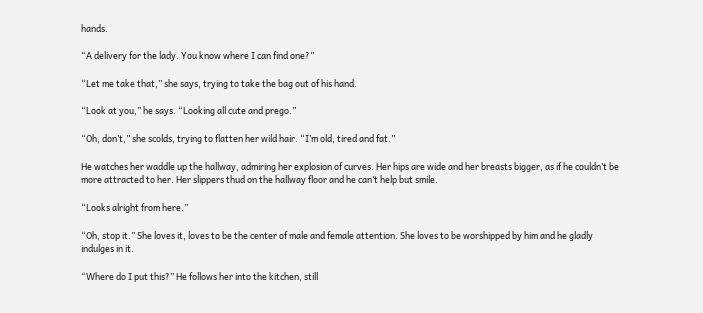hands.

“A delivery for the lady. You know where I can find one?”

“Let me take that,” she says, trying to take the bag out of his hand.

“Look at you,” he says. “Looking all cute and prego.”

“Oh, don’t,” she scolds, trying to flatten her wild hair. “I’m old, tired and fat.”

He watches her waddle up the hallway, admiring her explosion of curves. Her hips are wide and her breasts bigger, as if he couldn’t be more attracted to her. Her slippers thud on the hallway floor and he can’t help but smile.

“Looks alright from here.”

“Oh, stop it.” She loves it, loves to be the center of male and female attention. She loves to be worshipped by him and he gladly indulges in it.

“Where do I put this?” He follows her into the kitchen, still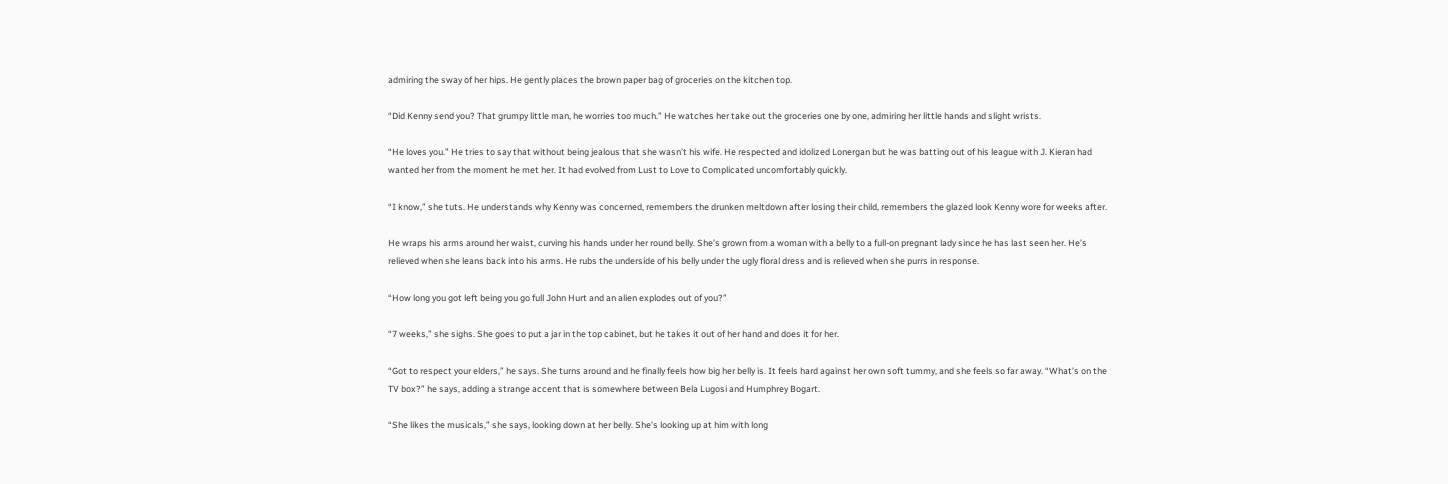admiring the sway of her hips. He gently places the brown paper bag of groceries on the kitchen top.

“Did Kenny send you? That grumpy little man, he worries too much.” He watches her take out the groceries one by one, admiring her little hands and slight wrists.

“He loves you.” He tries to say that without being jealous that she wasn’t his wife. He respected and idolized Lonergan but he was batting out of his league with J. Kieran had wanted her from the moment he met her. It had evolved from Lust to Love to Complicated uncomfortably quickly.

“I know,” she tuts. He understands why Kenny was concerned, remembers the drunken meltdown after losing their child, remembers the glazed look Kenny wore for weeks after.

He wraps his arms around her waist, curving his hands under her round belly. She’s grown from a woman with a belly to a full-on pregnant lady since he has last seen her. He’s relieved when she leans back into his arms. He rubs the underside of his belly under the ugly floral dress and is relieved when she purrs in response.

“How long you got left being you go full John Hurt and an alien explodes out of you?”

“7 weeks,” she sighs. She goes to put a jar in the top cabinet, but he takes it out of her hand and does it for her.

“Got to respect your elders,” he says. She turns around and he finally feels how big her belly is. It feels hard against her own soft tummy, and she feels so far away. “What’s on the TV box?” he says, adding a strange accent that is somewhere between Bela Lugosi and Humphrey Bogart.

“She likes the musicals,” she says, looking down at her belly. She’s looking up at him with long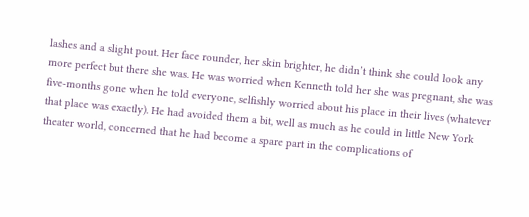lashes and a slight pout. Her face rounder, her skin brighter, he didn’t think she could look any more perfect but there she was. He was worried when Kenneth told her she was pregnant, she was five-months gone when he told everyone, selfishly worried about his place in their lives (whatever that place was exactly). He had avoided them a bit, well as much as he could in little New York theater world, concerned that he had become a spare part in the complications of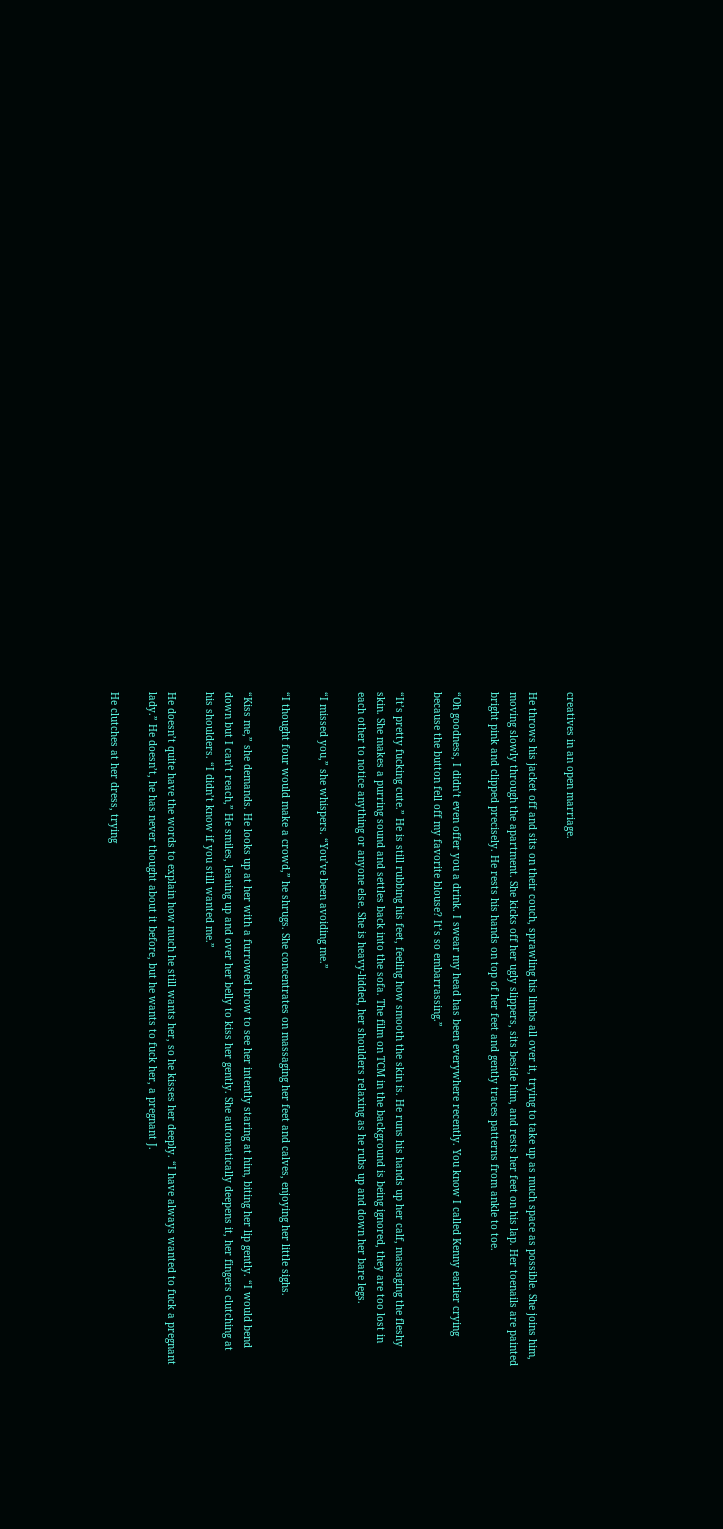creatives in an open marriage.

He throws his jacket off and sits on their couch, sprawling his limbs all over it, trying to take up as much space as possible. She joins him, moving slowly through the apartment. She kicks off her ugly slippers, sits beside him, and rests her feet on his lap. Her toenails are painted bright pink and clipped precisely. He rests his hands on top of her feet and gently traces patterns from ankle to toe.

“Oh goodness, I didn’t even offer you a drink. I swear my head has been everywhere recently. You know I called Kenny earlier crying because the button fell off my favorite blouse? It’s so embarrassing.”

“It’s pretty fucking cute.” He is still rubbing his feet, feeling how smooth the skin is. He runs his hands up her calf, massaging the fleshy skin. She makes a purring sound and settles back into the sofa. The film on TCM in the background is being ignored, they are too lost in each other to notice anything or anyone else. She is heavy-lidded, her shoulders relaxing as he rubs up and down her bare legs.

“I missed you,” she whispers. “You’ve been avoiding me.”

“I thought four would make a crowd,” he shrugs. She concentrates on massaging her feet and calves, enjoying her little sighs.

“Kiss me,” she demands. He looks up at her with a furrowed brow to see her intently staring at him, biting her lip gently. “I would bend down but I can’t reach,” He smiles, leaning up and over her belly to kiss her gently. She automatically deepens it, her fingers clutching at his shoulders. “I didn’t know if you still wanted me.”

He doesn’t quite have the words to explain how much he still wants her, so he kisses her deeply. “I have always wanted to fuck a pregnant lady.” He doesn’t, he has never thought about it before, but he wants to fuck her, a pregnant J.

He clutches at her dress, trying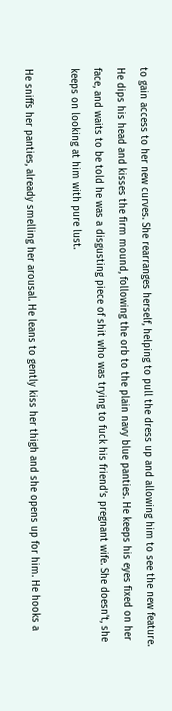to gain access to her new curves. She rearranges herself, helping to pull the dress up and allowing him to see the new feature. He dips his head and kisses the firm mound, following the orb to the plain navy blue panties. He keeps his eyes fixed on her face, and waits to be told he was a disgusting piece of shit who was trying to fuck his friend’s pregnant wife. She doesn’t, she keeps on looking at him with pure lust.

He sniffs her panties, already smelling her arousal. He leans to gently kiss her thigh and she opens up for him. He hooks a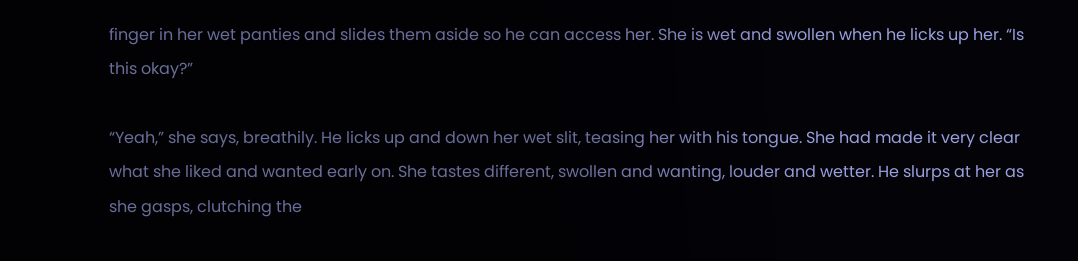finger in her wet panties and slides them aside so he can access her. She is wet and swollen when he licks up her. “Is this okay?”

“Yeah,” she says, breathily. He licks up and down her wet slit, teasing her with his tongue. She had made it very clear what she liked and wanted early on. She tastes different, swollen and wanting, louder and wetter. He slurps at her as she gasps, clutching the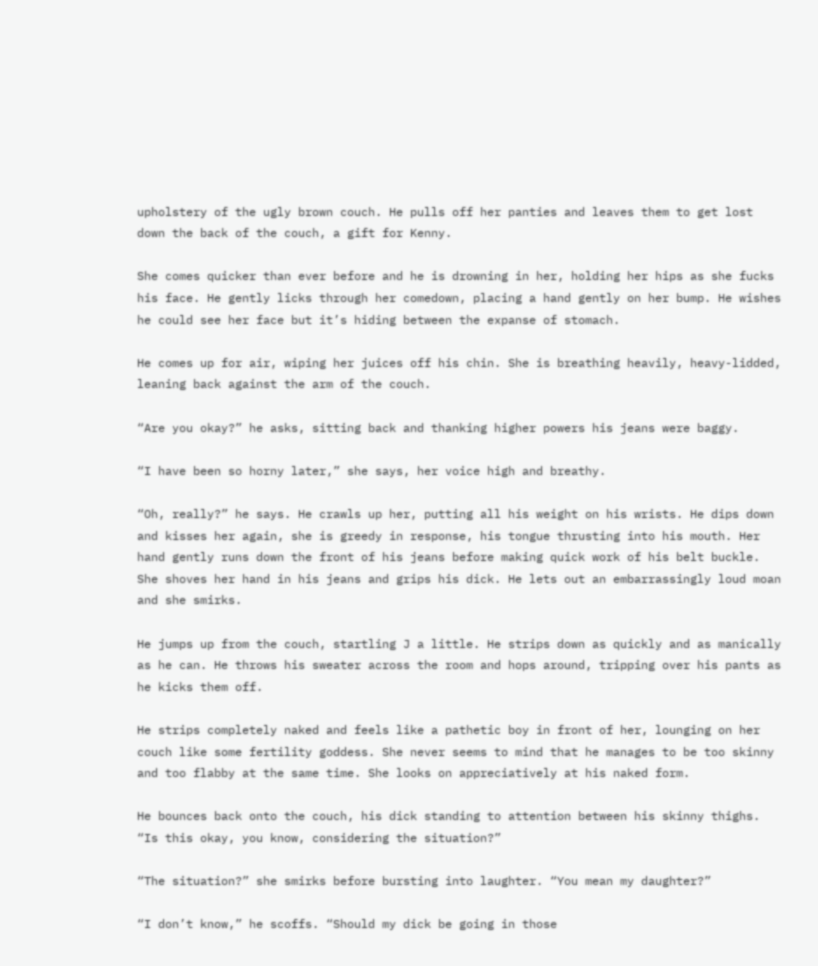upholstery of the ugly brown couch. He pulls off her panties and leaves them to get lost down the back of the couch, a gift for Kenny.

She comes quicker than ever before and he is drowning in her, holding her hips as she fucks his face. He gently licks through her comedown, placing a hand gently on her bump. He wishes he could see her face but it’s hiding between the expanse of stomach.

He comes up for air, wiping her juices off his chin. She is breathing heavily, heavy-lidded, leaning back against the arm of the couch.

“Are you okay?” he asks, sitting back and thanking higher powers his jeans were baggy.

“I have been so horny later,” she says, her voice high and breathy.

“Oh, really?” he says. He crawls up her, putting all his weight on his wrists. He dips down and kisses her again, she is greedy in response, his tongue thrusting into his mouth. Her hand gently runs down the front of his jeans before making quick work of his belt buckle. She shoves her hand in his jeans and grips his dick. He lets out an embarrassingly loud moan and she smirks.

He jumps up from the couch, startling J a little. He strips down as quickly and as manically as he can. He throws his sweater across the room and hops around, tripping over his pants as he kicks them off.

He strips completely naked and feels like a pathetic boy in front of her, lounging on her couch like some fertility goddess. She never seems to mind that he manages to be too skinny and too flabby at the same time. She looks on appreciatively at his naked form.

He bounces back onto the couch, his dick standing to attention between his skinny thighs. “Is this okay, you know, considering the situation?”

“The situation?” she smirks before bursting into laughter. “You mean my daughter?”

“I don’t know,” he scoffs. “Should my dick be going in those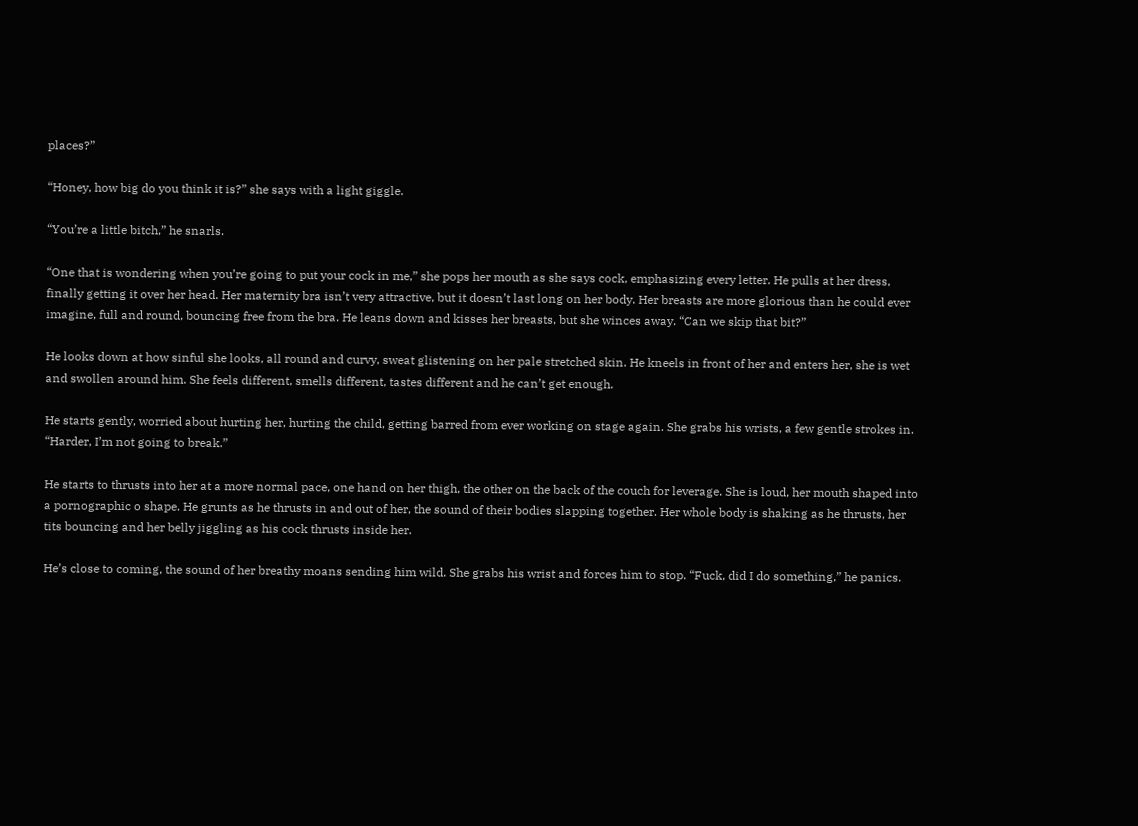places?”

“Honey, how big do you think it is?” she says with a light giggle.

“You’re a little bitch,” he snarls.

“One that is wondering when you’re going to put your cock in me,” she pops her mouth as she says cock, emphasizing every letter. He pulls at her dress, finally getting it over her head. Her maternity bra isn’t very attractive, but it doesn’t last long on her body. Her breasts are more glorious than he could ever imagine, full and round, bouncing free from the bra. He leans down and kisses her breasts, but she winces away. “Can we skip that bit?”

He looks down at how sinful she looks, all round and curvy, sweat glistening on her pale stretched skin. He kneels in front of her and enters her, she is wet and swollen around him. She feels different, smells different, tastes different and he can’t get enough.

He starts gently, worried about hurting her, hurting the child, getting barred from ever working on stage again. She grabs his wrists, a few gentle strokes in. “Harder, I’m not going to break.”

He starts to thrusts into her at a more normal pace, one hand on her thigh, the other on the back of the couch for leverage. She is loud, her mouth shaped into a pornographic o shape. He grunts as he thrusts in and out of her, the sound of their bodies slapping together. Her whole body is shaking as he thrusts, her tits bouncing and her belly jiggling as his cock thrusts inside her.

He’s close to coming, the sound of her breathy moans sending him wild. She grabs his wrist and forces him to stop. “Fuck, did I do something,” he panics.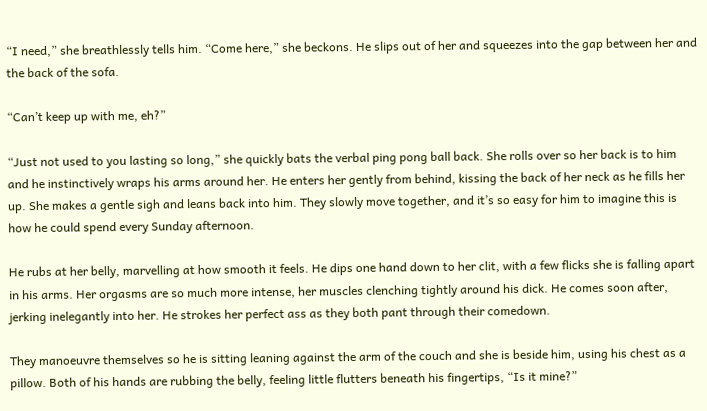“I need,” she breathlessly tells him. “Come here,” she beckons. He slips out of her and squeezes into the gap between her and the back of the sofa.

“Can’t keep up with me, eh?”

“Just not used to you lasting so long,” she quickly bats the verbal ping pong ball back. She rolls over so her back is to him and he instinctively wraps his arms around her. He enters her gently from behind, kissing the back of her neck as he fills her up. She makes a gentle sigh and leans back into him. They slowly move together, and it’s so easy for him to imagine this is how he could spend every Sunday afternoon.

He rubs at her belly, marvelling at how smooth it feels. He dips one hand down to her clit, with a few flicks she is falling apart in his arms. Her orgasms are so much more intense, her muscles clenching tightly around his dick. He comes soon after, jerking inelegantly into her. He strokes her perfect ass as they both pant through their comedown.

They manoeuvre themselves so he is sitting leaning against the arm of the couch and she is beside him, using his chest as a pillow. Both of his hands are rubbing the belly, feeling little flutters beneath his fingertips, “Is it mine?”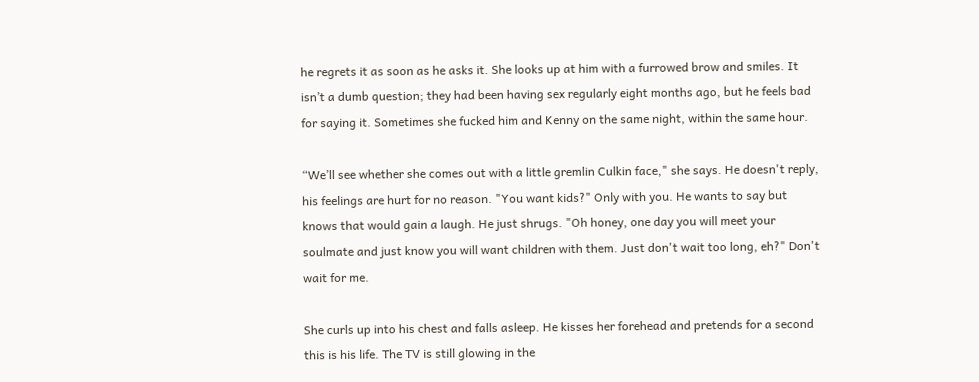he regrets it as soon as he asks it. She looks up at him with a furrowed brow and smiles. It isn’t a dumb question; they had been having sex regularly eight months ago, but he feels bad for saying it. Sometimes she fucked him and Kenny on the same night, within the same hour.

“We’ll see whether she comes out with a little gremlin Culkin face," she says. He doesn't reply, his feelings are hurt for no reason. "You want kids?" Only with you. He wants to say but knows that would gain a laugh. He just shrugs. "Oh honey, one day you will meet your soulmate and just know you will want children with them. Just don't wait too long, eh?" Don't wait for me.

She curls up into his chest and falls asleep. He kisses her forehead and pretends for a second this is his life. The TV is still glowing in the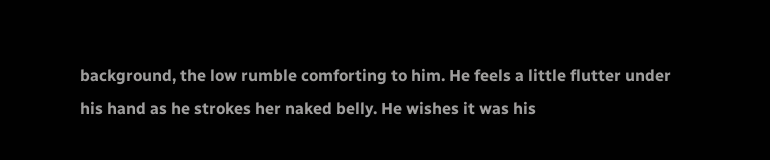background, the low rumble comforting to him. He feels a little flutter under his hand as he strokes her naked belly. He wishes it was his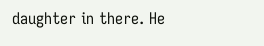daughter in there. He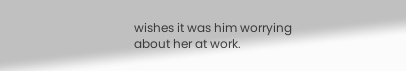wishes it was him worrying about her at work.